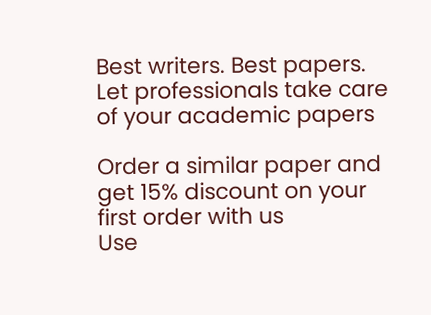Best writers. Best papers. Let professionals take care of your academic papers

Order a similar paper and get 15% discount on your first order with us
Use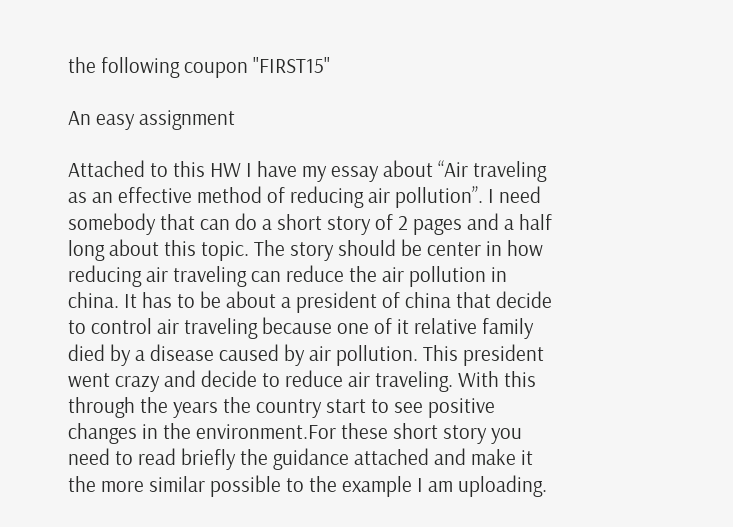the following coupon "FIRST15"

An easy assignment

Attached to this HW I have my essay about “Air traveling as an effective method of reducing air pollution”. I need somebody that can do a short story of 2 pages and a half long about this topic. The story should be center in how reducing air traveling can reduce the air pollution in china. It has to be about a president of china that decide to control air traveling because one of it relative family died by a disease caused by air pollution. This president went crazy and decide to reduce air traveling. With this through the years the country start to see positive changes in the environment.For these short story you need to read briefly the guidance attached and make it the more similar possible to the example I am uploading.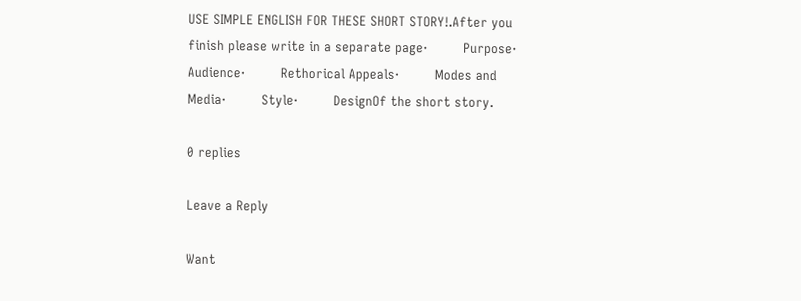USE SIMPLE ENGLISH FOR THESE SHORT STORY!.After you finish please write in a separate page·         Purpose·         Audience·         Rethorical Appeals·         Modes and Media·         Style·         DesignOf the short story.

0 replies

Leave a Reply

Want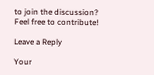to join the discussion?
Feel free to contribute!

Leave a Reply

Your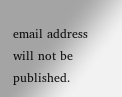email address will not be published.